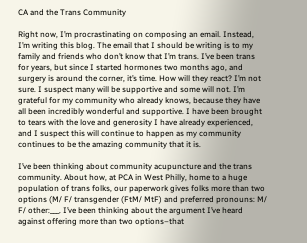CA and the Trans Community

Right now, I’m procrastinating on composing an email. Instead, I’m writing this blog. The email that I should be writing is to my family and friends who don’t know that I’m trans. I’ve been trans for years, but since I started hormones two months ago, and surgery is around the corner, it’s time. How will they react? I’m not sure. I suspect many will be supportive and some will not. I’m grateful for my community who already knows, because they have all been incredibly wonderful and supportive. I have been brought to tears with the love and generosity I have already experienced, and I suspect this will continue to happen as my community continues to be the amazing community that it is.

I’ve been thinking about community acupuncture and the trans community. About how, at PCA in West Philly, home to a huge population of trans folks, our paperwork gives folks more than two options (M/ F/ transgender (FtM/ MtF) and preferred pronouns: M/ F/ other:___. I’ve been thinking about the argument I’ve heard against offering more than two options–that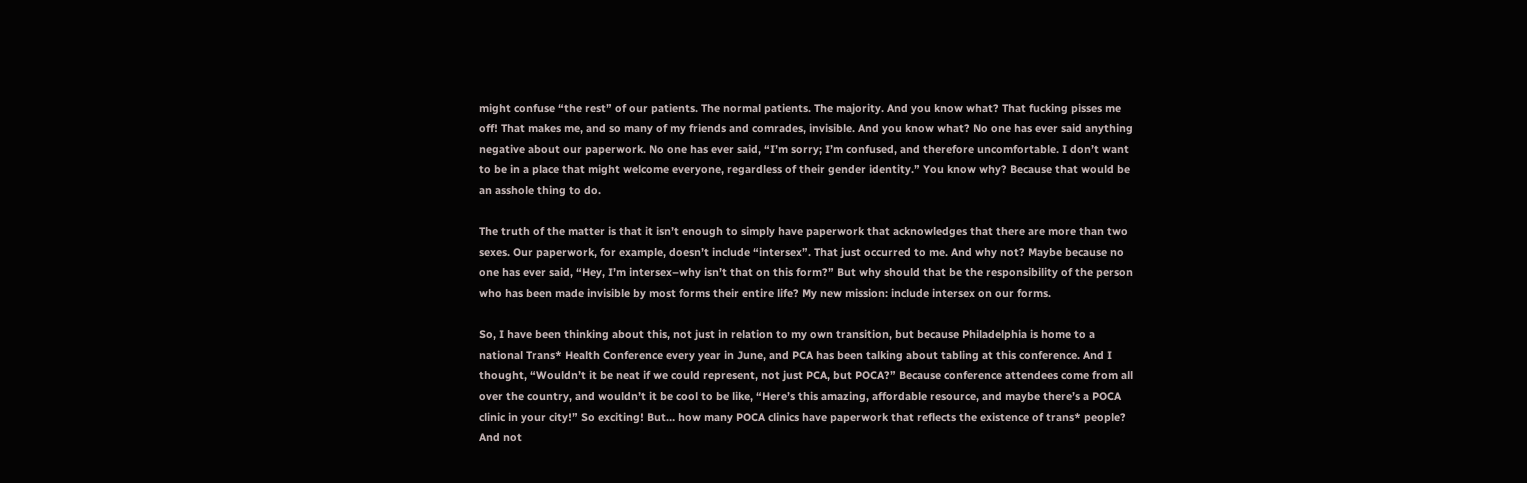might confuse “the rest” of our patients. The normal patients. The majority. And you know what? That fucking pisses me off! That makes me, and so many of my friends and comrades, invisible. And you know what? No one has ever said anything negative about our paperwork. No one has ever said, “I’m sorry; I’m confused, and therefore uncomfortable. I don’t want to be in a place that might welcome everyone, regardless of their gender identity.” You know why? Because that would be an asshole thing to do.

The truth of the matter is that it isn’t enough to simply have paperwork that acknowledges that there are more than two sexes. Our paperwork, for example, doesn’t include “intersex”. That just occurred to me. And why not? Maybe because no one has ever said, “Hey, I’m intersex–why isn’t that on this form?” But why should that be the responsibility of the person who has been made invisible by most forms their entire life? My new mission: include intersex on our forms.

So, I have been thinking about this, not just in relation to my own transition, but because Philadelphia is home to a national Trans* Health Conference every year in June, and PCA has been talking about tabling at this conference. And I thought, “Wouldn’t it be neat if we could represent, not just PCA, but POCA?” Because conference attendees come from all over the country, and wouldn’t it be cool to be like, “Here’s this amazing, affordable resource, and maybe there’s a POCA clinic in your city!” So exciting! But… how many POCA clinics have paperwork that reflects the existence of trans* people? And not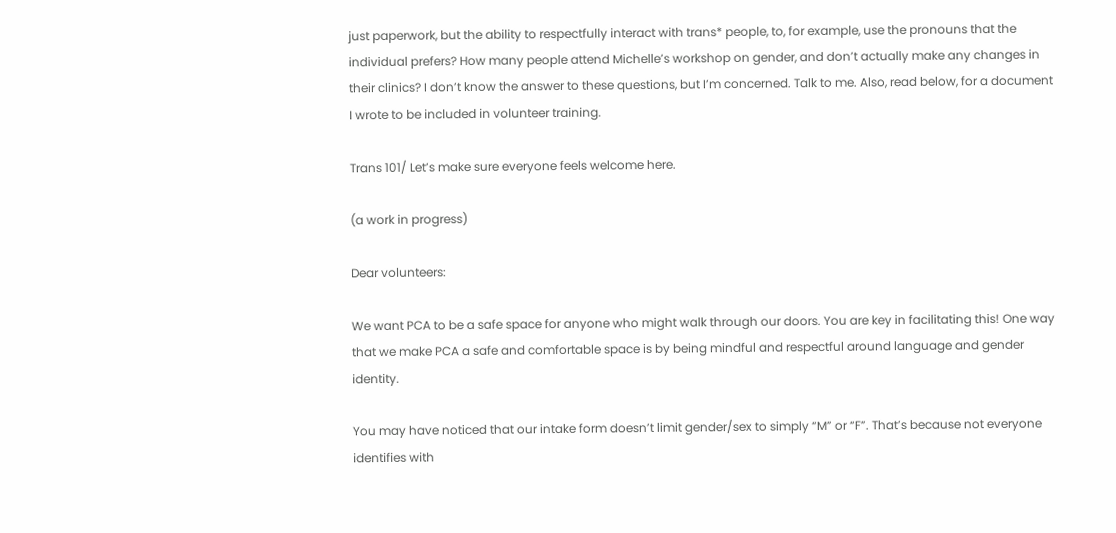just paperwork, but the ability to respectfully interact with trans* people, to, for example, use the pronouns that the individual prefers? How many people attend Michelle’s workshop on gender, and don’t actually make any changes in their clinics? I don’t know the answer to these questions, but I’m concerned. Talk to me. Also, read below, for a document I wrote to be included in volunteer training.

Trans 101/ Let’s make sure everyone feels welcome here.

(a work in progress)

Dear volunteers:

We want PCA to be a safe space for anyone who might walk through our doors. You are key in facilitating this! One way that we make PCA a safe and comfortable space is by being mindful and respectful around language and gender identity.

You may have noticed that our intake form doesn’t limit gender/sex to simply “M” or “F”. That’s because not everyone identifies with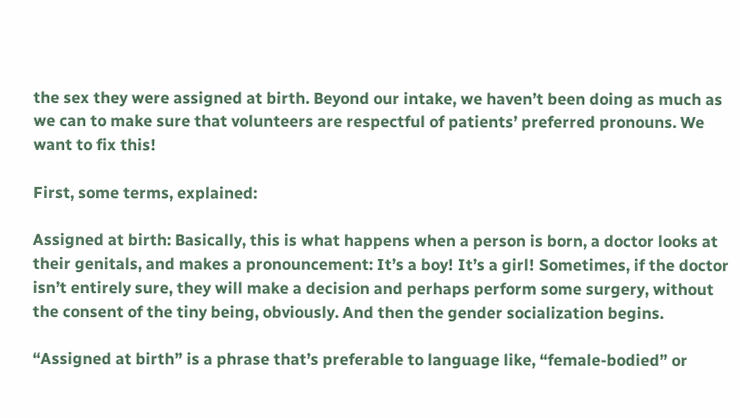the sex they were assigned at birth. Beyond our intake, we haven’t been doing as much as we can to make sure that volunteers are respectful of patients’ preferred pronouns. We want to fix this!

First, some terms, explained:

Assigned at birth: Basically, this is what happens when a person is born, a doctor looks at their genitals, and makes a pronouncement: It’s a boy! It’s a girl! Sometimes, if the doctor isn’t entirely sure, they will make a decision and perhaps perform some surgery, without the consent of the tiny being, obviously. And then the gender socialization begins.

“Assigned at birth” is a phrase that’s preferable to language like, “female-bodied” or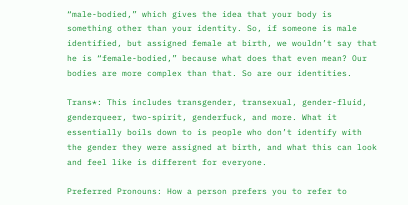“male-bodied,” which gives the idea that your body is something other than your identity. So, if someone is male identified, but assigned female at birth, we wouldn’t say that he is “female-bodied,” because what does that even mean? Our bodies are more complex than that. So are our identities.

Trans*: This includes transgender, transexual, gender-fluid, genderqueer, two-spirit, genderfuck, and more. What it essentially boils down to is people who don’t identify with the gender they were assigned at birth, and what this can look and feel like is different for everyone.

Preferred Pronouns: How a person prefers you to refer to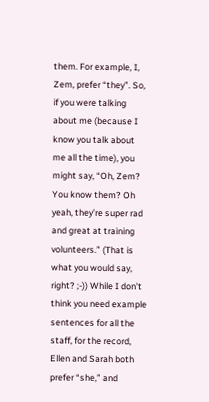them. For example, I, Zem, prefer “they”. So, if you were talking about me (because I know you talk about me all the time), you might say, “Oh, Zem? You know them? Oh yeah, they’re super rad and great at training volunteers.” (That is what you would say, right? ;-)) While I don’t think you need example sentences for all the staff, for the record, Ellen and Sarah both prefer “she,” and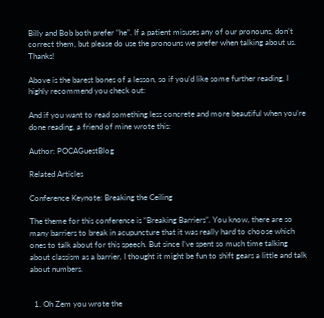Billy and Bob both prefer “he”. If a patient misuses any of our pronouns, don’t correct them, but please do use the pronouns we prefer when talking about us. Thanks!

Above is the barest bones of a lesson, so if you’d like some further reading, I highly recommend you check out:

And if you want to read something less concrete and more beautiful when you’re done reading, a friend of mine wrote this:

Author: POCAGuestBlog

Related Articles

Conference Keynote: Breaking the Ceiling

The theme for this conference is “Breaking Barriers”. You know, there are so many barriers to break in acupuncture that it was really hard to choose which ones to talk about for this speech. But since I’ve spent so much time talking about classism as a barrier, I thought it might be fun to shift gears a little and talk about numbers.


  1. Oh Zem you wrote the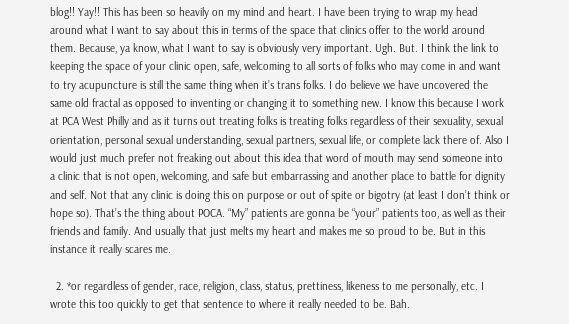blog!! Yay!! This has been so heavily on my mind and heart. I have been trying to wrap my head around what I want to say about this in terms of the space that clinics offer to the world around them. Because, ya know, what I want to say is obviously very important. Ugh. But. I think the link to keeping the space of your clinic open, safe, welcoming to all sorts of folks who may come in and want to try acupuncture is still the same thing when it’s trans folks. I do believe we have uncovered the same old fractal as opposed to inventing or changing it to something new. I know this because I work at PCA West Philly and as it turns out treating folks is treating folks regardless of their sexuality, sexual orientation, personal sexual understanding, sexual partners, sexual life, or complete lack there of. Also I would just much prefer not freaking out about this idea that word of mouth may send someone into a clinic that is not open, welcoming, and safe but embarrassing and another place to battle for dignity and self. Not that any clinic is doing this on purpose or out of spite or bigotry (at least I don’t think or hope so). That’s the thing about POCA. “My” patients are gonna be “your” patients too, as well as their friends and family. And usually that just melts my heart and makes me so proud to be. But in this instance it really scares me.

  2. *or regardless of gender, race, religion, class, status, prettiness, likeness to me personally, etc. I wrote this too quickly to get that sentence to where it really needed to be. Bah.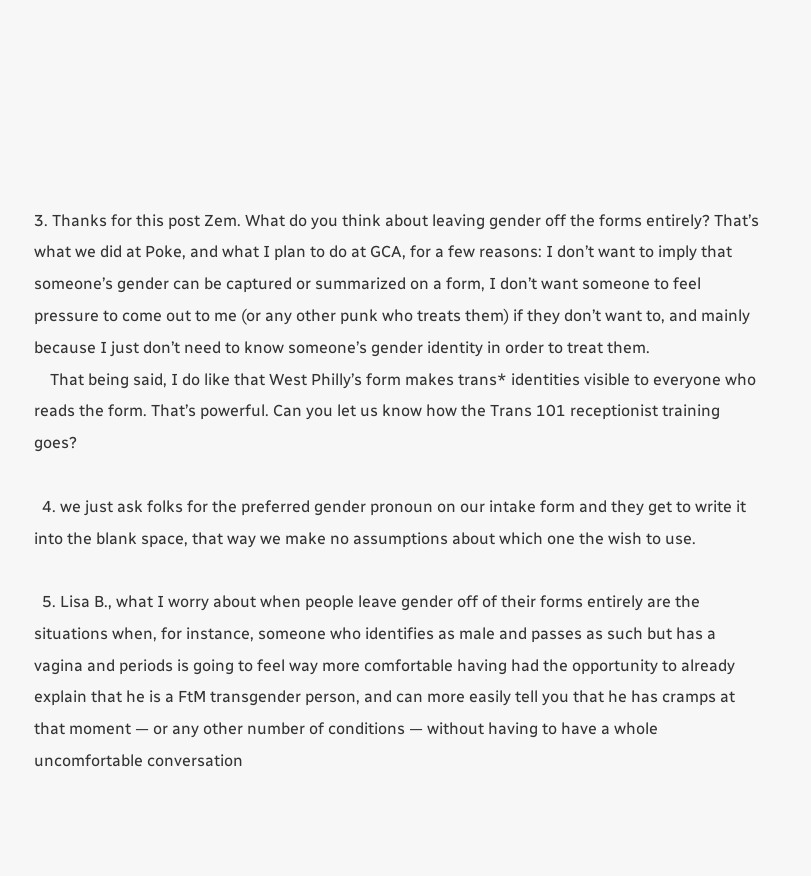3. Thanks for this post Zem. What do you think about leaving gender off the forms entirely? That’s what we did at Poke, and what I plan to do at GCA, for a few reasons: I don’t want to imply that someone’s gender can be captured or summarized on a form, I don’t want someone to feel pressure to come out to me (or any other punk who treats them) if they don’t want to, and mainly because I just don’t need to know someone’s gender identity in order to treat them.
    That being said, I do like that West Philly’s form makes trans* identities visible to everyone who reads the form. That’s powerful. Can you let us know how the Trans 101 receptionist training goes?

  4. we just ask folks for the preferred gender pronoun on our intake form and they get to write it into the blank space, that way we make no assumptions about which one the wish to use.

  5. Lisa B., what I worry about when people leave gender off of their forms entirely are the situations when, for instance, someone who identifies as male and passes as such but has a vagina and periods is going to feel way more comfortable having had the opportunity to already explain that he is a FtM transgender person, and can more easily tell you that he has cramps at that moment — or any other number of conditions — without having to have a whole uncomfortable conversation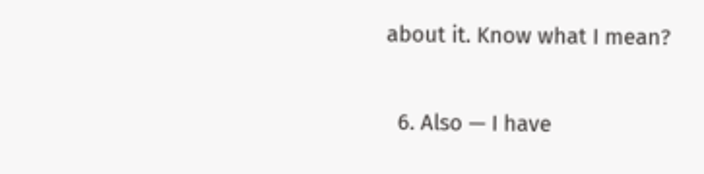about it. Know what I mean?

  6. Also — I have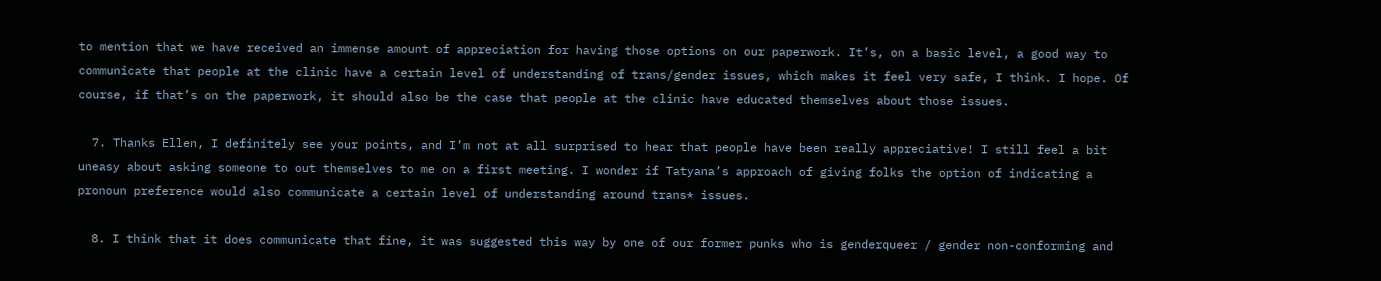to mention that we have received an immense amount of appreciation for having those options on our paperwork. It’s, on a basic level, a good way to communicate that people at the clinic have a certain level of understanding of trans/gender issues, which makes it feel very safe, I think. I hope. Of course, if that’s on the paperwork, it should also be the case that people at the clinic have educated themselves about those issues.

  7. Thanks Ellen, I definitely see your points, and I’m not at all surprised to hear that people have been really appreciative! I still feel a bit uneasy about asking someone to out themselves to me on a first meeting. I wonder if Tatyana’s approach of giving folks the option of indicating a pronoun preference would also communicate a certain level of understanding around trans* issues.

  8. I think that it does communicate that fine, it was suggested this way by one of our former punks who is genderqueer / gender non-conforming and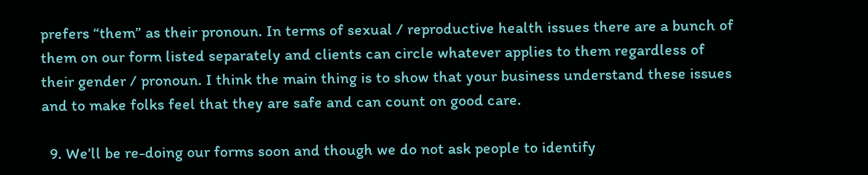prefers “them” as their pronoun. In terms of sexual / reproductive health issues there are a bunch of them on our form listed separately and clients can circle whatever applies to them regardless of their gender / pronoun. I think the main thing is to show that your business understand these issues and to make folks feel that they are safe and can count on good care.

  9. We’ll be re-doing our forms soon and though we do not ask people to identify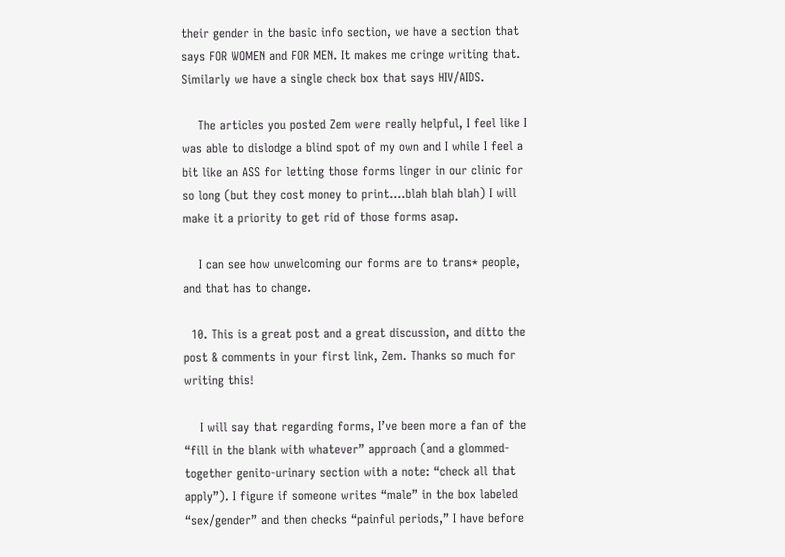their gender in the basic info section, we have a section that says FOR WOMEN and FOR MEN. It makes me cringe writing that. Similarly we have a single check box that says HIV/AIDS.

    The articles you posted Zem were really helpful, I feel like I was able to dislodge a blind spot of my own and I while I feel a bit like an ASS for letting those forms linger in our clinic for so long (but they cost money to print….blah blah blah) I will make it a priority to get rid of those forms asap.

    I can see how unwelcoming our forms are to trans* people, and that has to change.

  10. This is a great post and a great discussion, and ditto the post & comments in your first link, Zem. Thanks so much for writing this!

    I will say that regarding forms, I’ve been more a fan of the “fill in the blank with whatever” approach (and a glommed-together genito-urinary section with a note: “check all that apply”). I figure if someone writes “male” in the box labeled “sex/gender” and then checks “painful periods,” I have before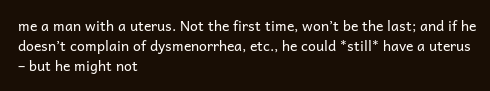me a man with a uterus. Not the first time, won’t be the last; and if he doesn’t complain of dysmenorrhea, etc., he could *still* have a uterus – but he might not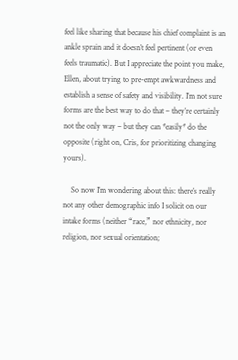feel like sharing that because his chief complaint is an ankle sprain and it doesn’t feel pertinent (or even feels traumatic). But I appreciate the point you make, Ellen, about trying to pre-empt awkwardness and establish a sense of safety and visibility. I’m not sure forms are the best way to do that – they’re certainly not the only way – but they can *easily* do the opposite (right on, Cris, for prioritizing changing yours).

    So now I’m wondering about this: there’s really not any other demographic info I solicit on our intake forms (neither “race,” nor ethnicity, nor religion, nor sexual orientation;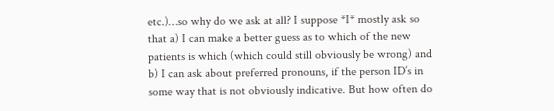etc.)…so why do we ask at all? I suppose *I* mostly ask so that a) I can make a better guess as to which of the new patients is which (which could still obviously be wrong) and b) I can ask about preferred pronouns, if the person ID’s in some way that is not obviously indicative. But how often do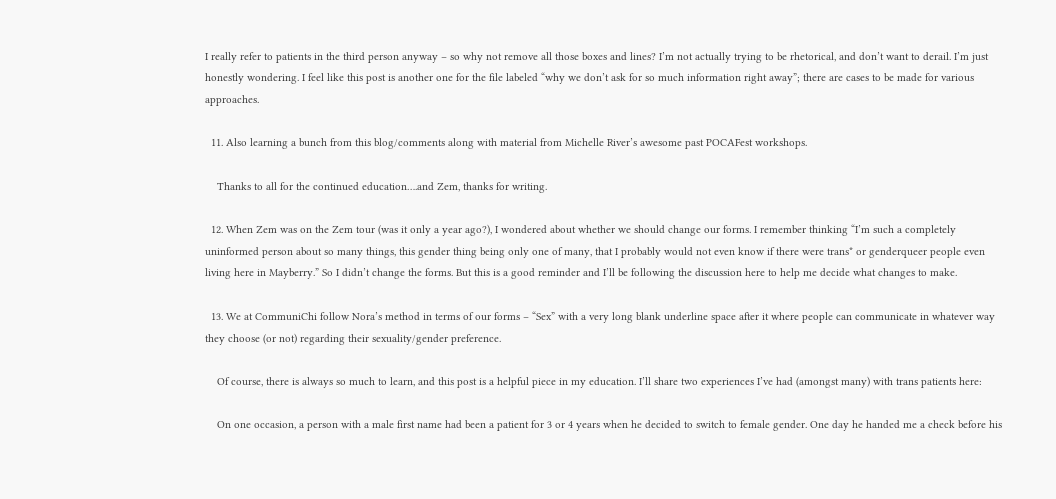I really refer to patients in the third person anyway – so why not remove all those boxes and lines? I’m not actually trying to be rhetorical, and don’t want to derail. I’m just honestly wondering. I feel like this post is another one for the file labeled “why we don’t ask for so much information right away”; there are cases to be made for various approaches.

  11. Also learning a bunch from this blog/comments along with material from Michelle River’s awesome past POCAFest workshops.

    Thanks to all for the continued education….and Zem, thanks for writing.

  12. When Zem was on the Zem tour (was it only a year ago?), I wondered about whether we should change our forms. I remember thinking “I’m such a completely uninformed person about so many things, this gender thing being only one of many, that I probably would not even know if there were trans* or genderqueer people even living here in Mayberry.” So I didn’t change the forms. But this is a good reminder and I’ll be following the discussion here to help me decide what changes to make.

  13. We at CommuniChi follow Nora’s method in terms of our forms – “Sex” with a very long blank underline space after it where people can communicate in whatever way they choose (or not) regarding their sexuality/gender preference.

    Of course, there is always so much to learn, and this post is a helpful piece in my education. I’ll share two experiences I’ve had (amongst many) with trans patients here:

    On one occasion, a person with a male first name had been a patient for 3 or 4 years when he decided to switch to female gender. One day he handed me a check before his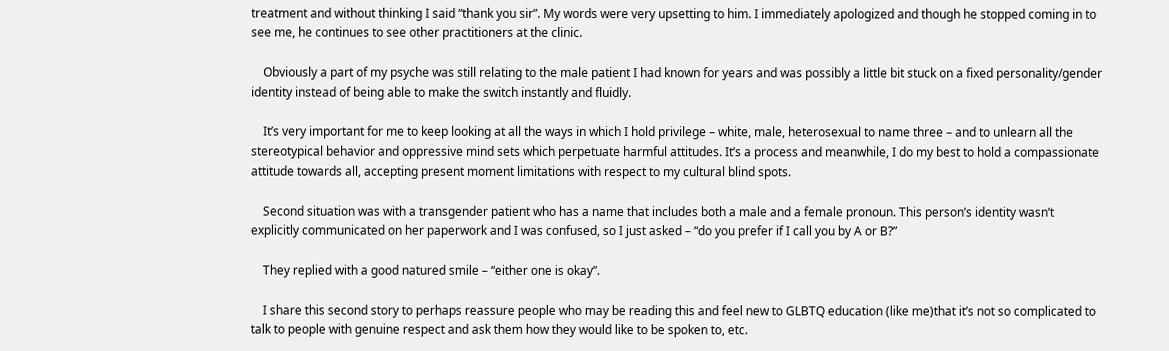treatment and without thinking I said “thank you sir”. My words were very upsetting to him. I immediately apologized and though he stopped coming in to see me, he continues to see other practitioners at the clinic.

    Obviously a part of my psyche was still relating to the male patient I had known for years and was possibly a little bit stuck on a fixed personality/gender identity instead of being able to make the switch instantly and fluidly.

    It’s very important for me to keep looking at all the ways in which I hold privilege – white, male, heterosexual to name three – and to unlearn all the stereotypical behavior and oppressive mind sets which perpetuate harmful attitudes. It’s a process and meanwhile, I do my best to hold a compassionate attitude towards all, accepting present moment limitations with respect to my cultural blind spots.

    Second situation was with a transgender patient who has a name that includes both a male and a female pronoun. This person’s identity wasn’t explicitly communicated on her paperwork and I was confused, so I just asked – “do you prefer if I call you by A or B?”

    They replied with a good natured smile – “either one is okay”.

    I share this second story to perhaps reassure people who may be reading this and feel new to GLBTQ education (like me)that it’s not so complicated to talk to people with genuine respect and ask them how they would like to be spoken to, etc.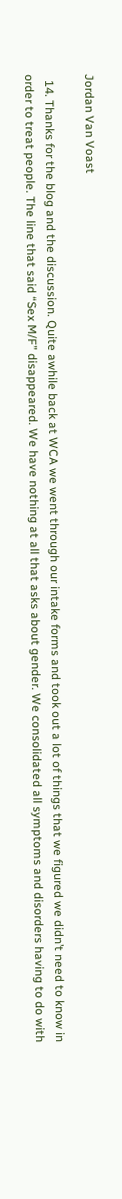Jordan Van Voast

  14. Thanks for the blog and the discussion. Quite awhile back at WCA we went through our intake forms and took out a lot of things that we figured we didn’t need to know in order to treat people. The line that said “Sex M/F” disappeared. We have nothing at all that asks about gender. We consolidated all symptoms and disorders having to do with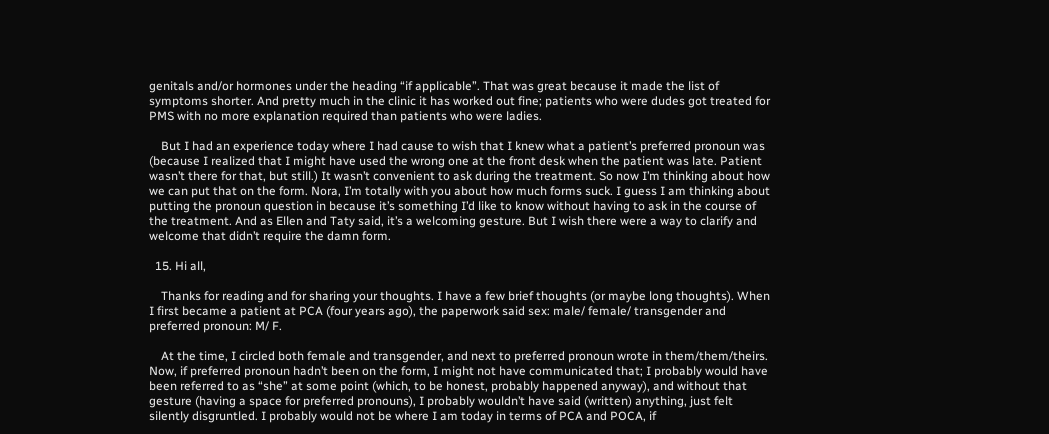genitals and/or hormones under the heading “if applicable”. That was great because it made the list of symptoms shorter. And pretty much in the clinic it has worked out fine; patients who were dudes got treated for PMS with no more explanation required than patients who were ladies.

    But I had an experience today where I had cause to wish that I knew what a patient’s preferred pronoun was (because I realized that I might have used the wrong one at the front desk when the patient was late. Patient wasn’t there for that, but still.) It wasn’t convenient to ask during the treatment. So now I’m thinking about how we can put that on the form. Nora, I’m totally with you about how much forms suck. I guess I am thinking about putting the pronoun question in because it’s something I’d like to know without having to ask in the course of the treatment. And as Ellen and Taty said, it’s a welcoming gesture. But I wish there were a way to clarify and welcome that didn’t require the damn form.

  15. Hi all,

    Thanks for reading and for sharing your thoughts. I have a few brief thoughts (or maybe long thoughts). When I first became a patient at PCA (four years ago), the paperwork said sex: male/ female/ transgender and preferred pronoun: M/ F.

    At the time, I circled both female and transgender, and next to preferred pronoun wrote in them/them/theirs. Now, if preferred pronoun hadn’t been on the form, I might not have communicated that; I probably would have been referred to as “she” at some point (which, to be honest, probably happened anyway), and without that gesture (having a space for preferred pronouns), I probably wouldn’t have said (written) anything, just felt silently disgruntled. I probably would not be where I am today in terms of PCA and POCA, if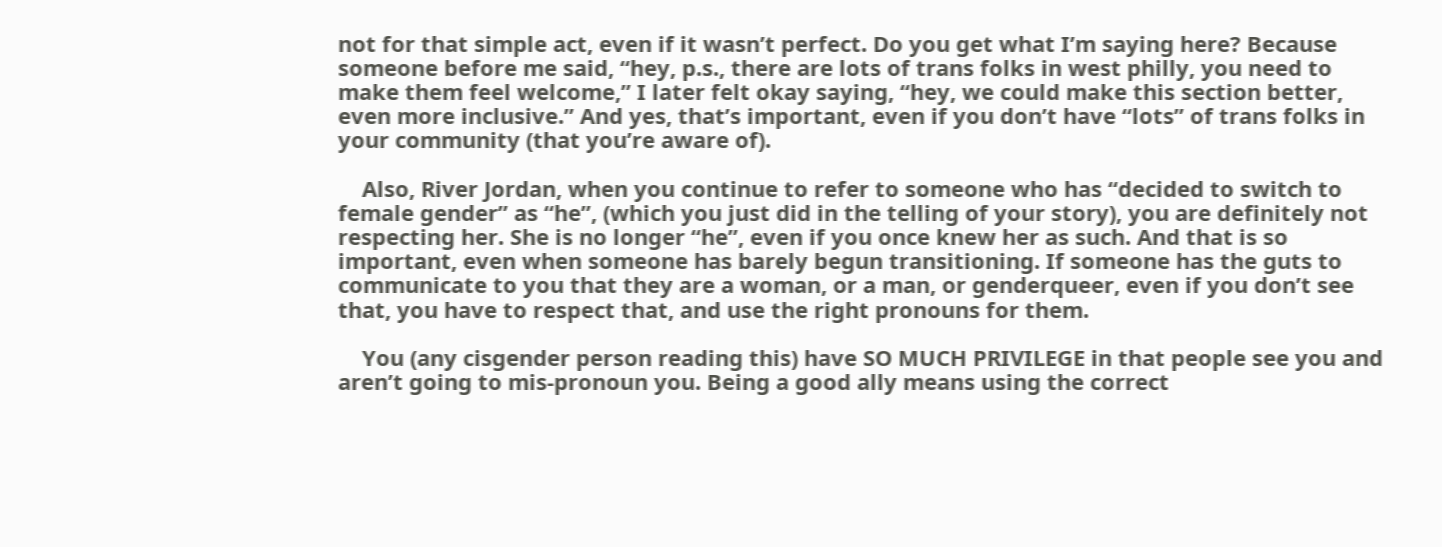not for that simple act, even if it wasn’t perfect. Do you get what I’m saying here? Because someone before me said, “hey, p.s., there are lots of trans folks in west philly, you need to make them feel welcome,” I later felt okay saying, “hey, we could make this section better, even more inclusive.” And yes, that’s important, even if you don’t have “lots” of trans folks in your community (that you’re aware of).

    Also, River Jordan, when you continue to refer to someone who has “decided to switch to female gender” as “he”, (which you just did in the telling of your story), you are definitely not respecting her. She is no longer “he”, even if you once knew her as such. And that is so important, even when someone has barely begun transitioning. If someone has the guts to communicate to you that they are a woman, or a man, or genderqueer, even if you don’t see that, you have to respect that, and use the right pronouns for them.

    You (any cisgender person reading this) have SO MUCH PRIVILEGE in that people see you and aren’t going to mis-pronoun you. Being a good ally means using the correct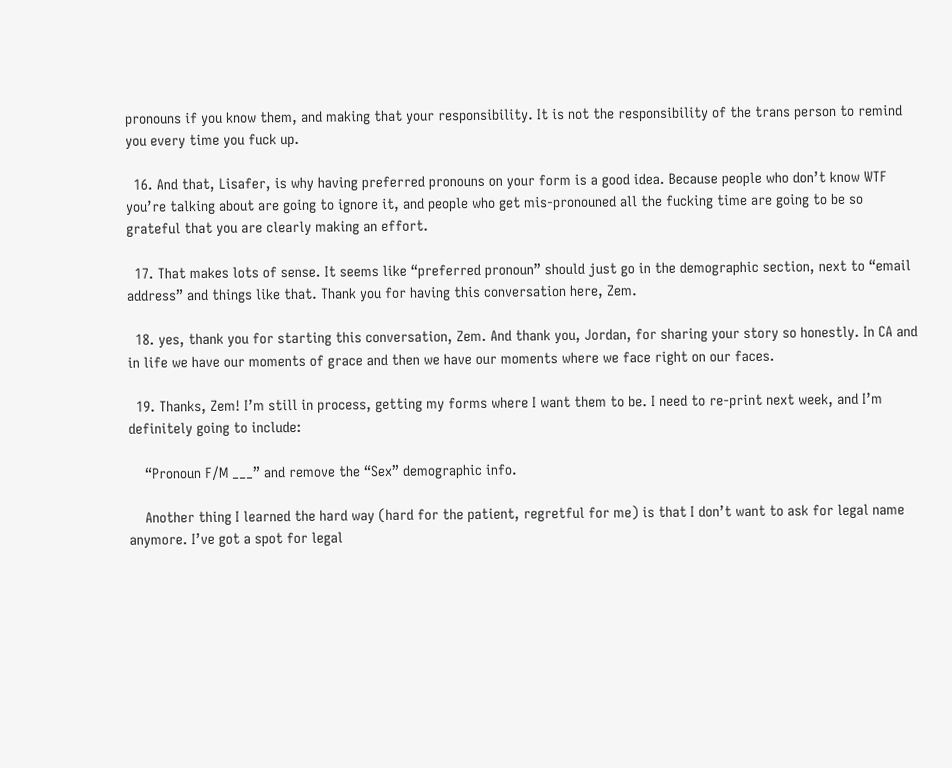pronouns if you know them, and making that your responsibility. It is not the responsibility of the trans person to remind you every time you fuck up.

  16. And that, Lisafer, is why having preferred pronouns on your form is a good idea. Because people who don’t know WTF you’re talking about are going to ignore it, and people who get mis-pronouned all the fucking time are going to be so grateful that you are clearly making an effort.

  17. That makes lots of sense. It seems like “preferred pronoun” should just go in the demographic section, next to “email address” and things like that. Thank you for having this conversation here, Zem.

  18. yes, thank you for starting this conversation, Zem. And thank you, Jordan, for sharing your story so honestly. In CA and in life we have our moments of grace and then we have our moments where we face right on our faces.

  19. Thanks, Zem! I’m still in process, getting my forms where I want them to be. I need to re-print next week, and I’m definitely going to include:

    “Pronoun F/M ___” and remove the “Sex” demographic info.

    Another thing I learned the hard way (hard for the patient, regretful for me) is that I don’t want to ask for legal name anymore. I’ve got a spot for legal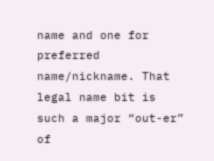name and one for preferred name/nickname. That legal name bit is such a major “out-er” of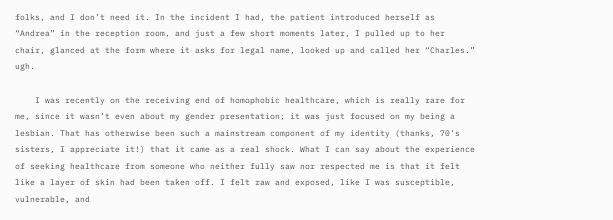folks, and I don’t need it. In the incident I had, the patient introduced herself as “Andrea” in the reception room, and just a few short moments later, I pulled up to her chair, glanced at the form where it asks for legal name, looked up and called her “Charles.” ugh.

    I was recently on the receiving end of homophobic healthcare, which is really rare for me, since it wasn’t even about my gender presentation; it was just focused on my being a lesbian. That has otherwise been such a mainstream component of my identity (thanks, 70’s sisters, I appreciate it!) that it came as a real shock. What I can say about the experience of seeking healthcare from someone who neither fully saw nor respected me is that it felt like a layer of skin had been taken off. I felt raw and exposed, like I was susceptible, vulnerable, and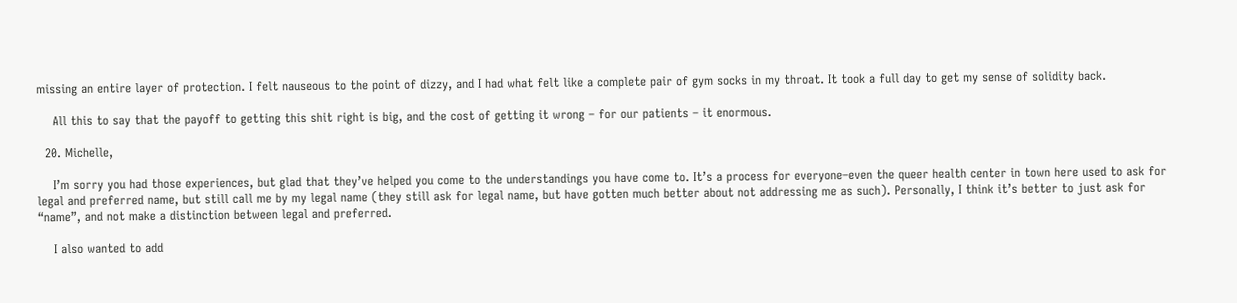missing an entire layer of protection. I felt nauseous to the point of dizzy, and I had what felt like a complete pair of gym socks in my throat. It took a full day to get my sense of solidity back.

    All this to say that the payoff to getting this shit right is big, and the cost of getting it wrong – for our patients – it enormous.

  20. Michelle,

    I’m sorry you had those experiences, but glad that they’ve helped you come to the understandings you have come to. It’s a process for everyone–even the queer health center in town here used to ask for legal and preferred name, but still call me by my legal name (they still ask for legal name, but have gotten much better about not addressing me as such). Personally, I think it’s better to just ask for “name”, and not make a distinction between legal and preferred.

    I also wanted to add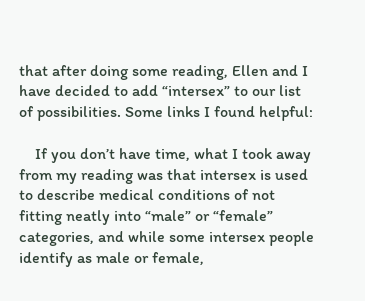that after doing some reading, Ellen and I have decided to add “intersex” to our list of possibilities. Some links I found helpful:

    If you don’t have time, what I took away from my reading was that intersex is used to describe medical conditions of not fitting neatly into “male” or “female” categories, and while some intersex people identify as male or female,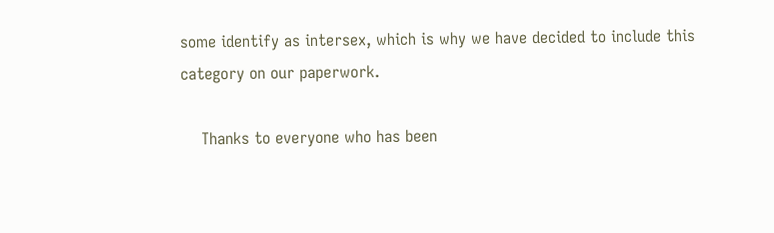some identify as intersex, which is why we have decided to include this category on our paperwork.

    Thanks to everyone who has been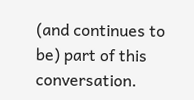(and continues to be) part of this conversation.